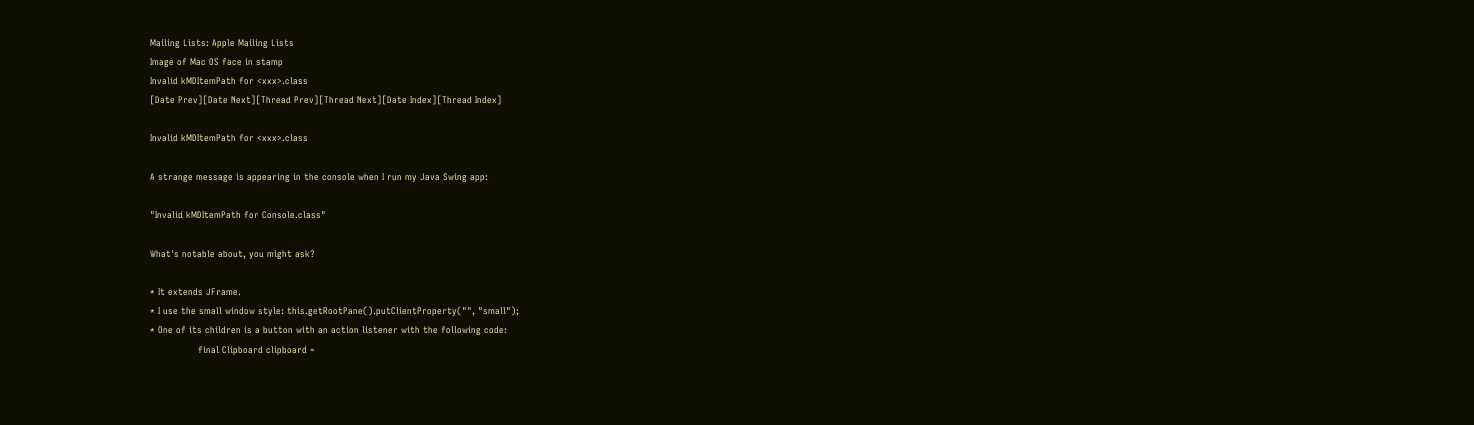Mailing Lists: Apple Mailing Lists
Image of Mac OS face in stamp
Invalid kMDItemPath for <xxx>.class
[Date Prev][Date Next][Thread Prev][Thread Next][Date Index][Thread Index]

Invalid kMDItemPath for <xxx>.class

A strange message is appearing in the console when I run my Java Swing app:

"Invalid kMDItemPath for Console.class"

What's notable about, you might ask?

* It extends JFrame.
* I use the small window style: this.getRootPane().putClientProperty("", "small");
* One of its children is a button with an action listener with the following code:
                final Clipboard clipboard =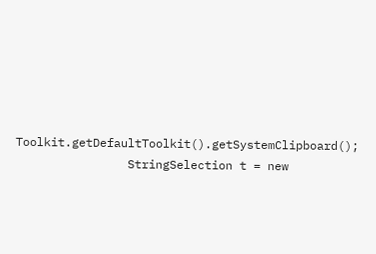Toolkit.getDefaultToolkit().getSystemClipboard();
                StringSelection t = new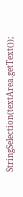StringSelection(textArea.getText());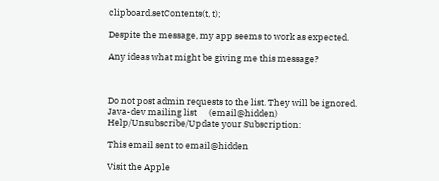clipboard.setContents(t, t);

Despite the message, my app seems to work as expected.

Any ideas what might be giving me this message?



Do not post admin requests to the list. They will be ignored.
Java-dev mailing list      (email@hidden)
Help/Unsubscribe/Update your Subscription:

This email sent to email@hidden

Visit the Apple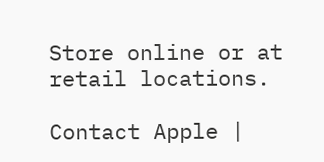Store online or at retail locations.

Contact Apple |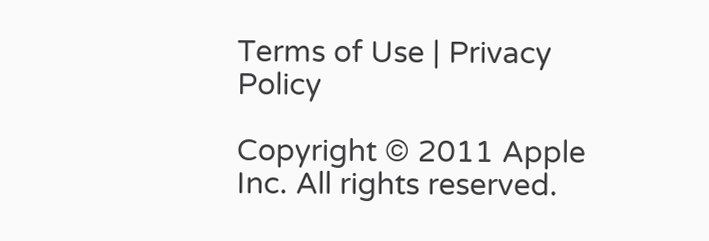Terms of Use | Privacy Policy

Copyright © 2011 Apple Inc. All rights reserved.